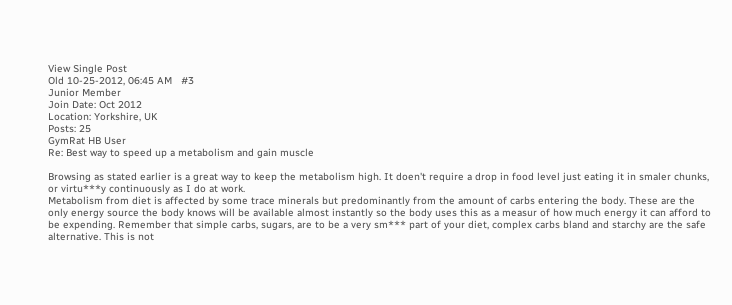View Single Post
Old 10-25-2012, 06:45 AM   #3
Junior Member
Join Date: Oct 2012
Location: Yorkshire, UK
Posts: 25
GymRat HB User
Re: Best way to speed up a metabolism and gain muscle

Browsing as stated earlier is a great way to keep the metabolism high. It doen't require a drop in food level just eating it in smaler chunks, or virtu***y continuously as I do at work.
Metabolism from diet is affected by some trace minerals but predominantly from the amount of carbs entering the body. These are the only energy source the body knows will be available almost instantly so the body uses this as a measur of how much energy it can afford to be expending. Remember that simple carbs, sugars, are to be a very sm*** part of your diet, complex carbs bland and starchy are the safe alternative. This is not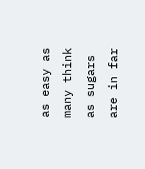as easy as many think as sugars are in far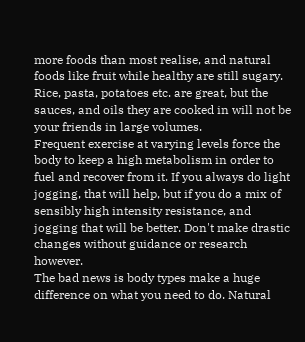more foods than most realise, and natural foods like fruit while healthy are still sugary. Rice, pasta, potatoes etc. are great, but the sauces, and oils they are cooked in will not be your friends in large volumes.
Frequent exercise at varying levels force the body to keep a high metabolism in order to fuel and recover from it. If you always do light jogging, that will help, but if you do a mix of sensibly high intensity resistance, and jogging that will be better. Don't make drastic changes without guidance or research however.
The bad news is body types make a huge difference on what you need to do. Natural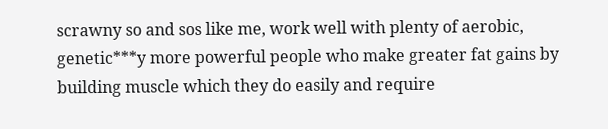scrawny so and sos like me, work well with plenty of aerobic, genetic***y more powerful people who make greater fat gains by building muscle which they do easily and require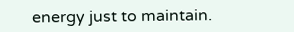energy just to maintain.